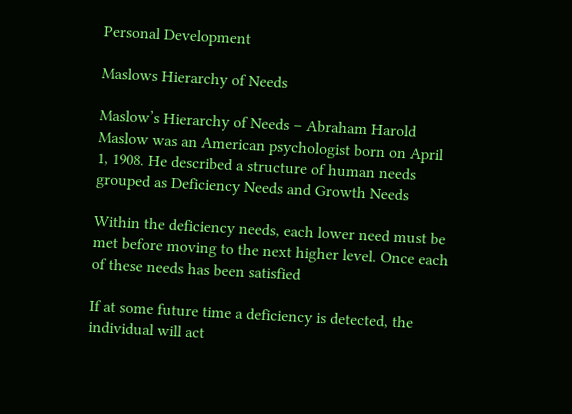Personal Development

Maslows Hierarchy of Needs

Maslow’s Hierarchy of Needs – Abraham Harold Maslow was an American psychologist born on April 1, 1908. He described a structure of human needs grouped as Deficiency Needs and Growth Needs

Within the deficiency needs, each lower need must be met before moving to the next higher level. Once each of these needs has been satisfied

If at some future time a deficiency is detected, the individual will act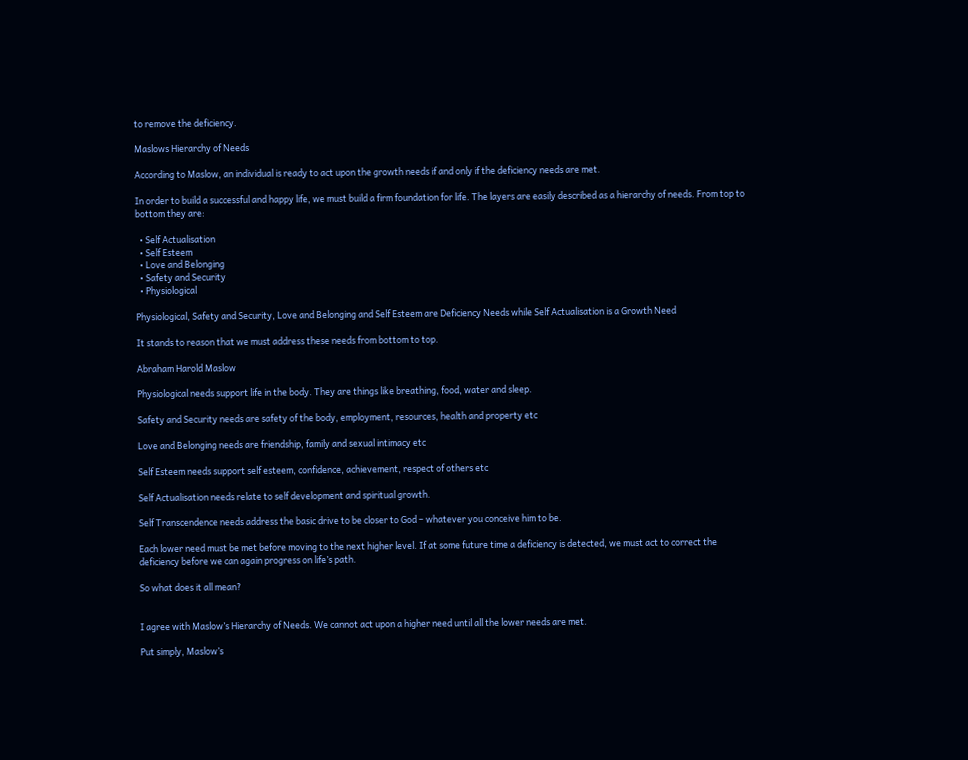to remove the deficiency.

Maslows Hierarchy of Needs

According to Maslow, an individual is ready to act upon the growth needs if and only if the deficiency needs are met.

In order to build a successful and happy life, we must build a firm foundation for life. The layers are easily described as a hierarchy of needs. From top to bottom they are:

  • Self Actualisation
  • Self Esteem
  • Love and Belonging
  • Safety and Security
  • Physiological

Physiological, Safety and Security, Love and Belonging and Self Esteem are Deficiency Needs while Self Actualisation is a Growth Need

It stands to reason that we must address these needs from bottom to top.

Abraham Harold Maslow

Physiological needs support life in the body. They are things like breathing, food, water and sleep.

Safety and Security needs are safety of the body, employment, resources, health and property etc

Love and Belonging needs are friendship, family and sexual intimacy etc

Self Esteem needs support self esteem, confidence, achievement, respect of others etc

Self Actualisation needs relate to self development and spiritual growth.

Self Transcendence needs address the basic drive to be closer to God – whatever you conceive him to be.

Each lower need must be met before moving to the next higher level. If at some future time a deficiency is detected, we must act to correct the deficiency before we can again progress on life’s path.

So what does it all mean?


I agree with Maslow’s Hierarchy of Needs. We cannot act upon a higher need until all the lower needs are met.

Put simply, Maslow’s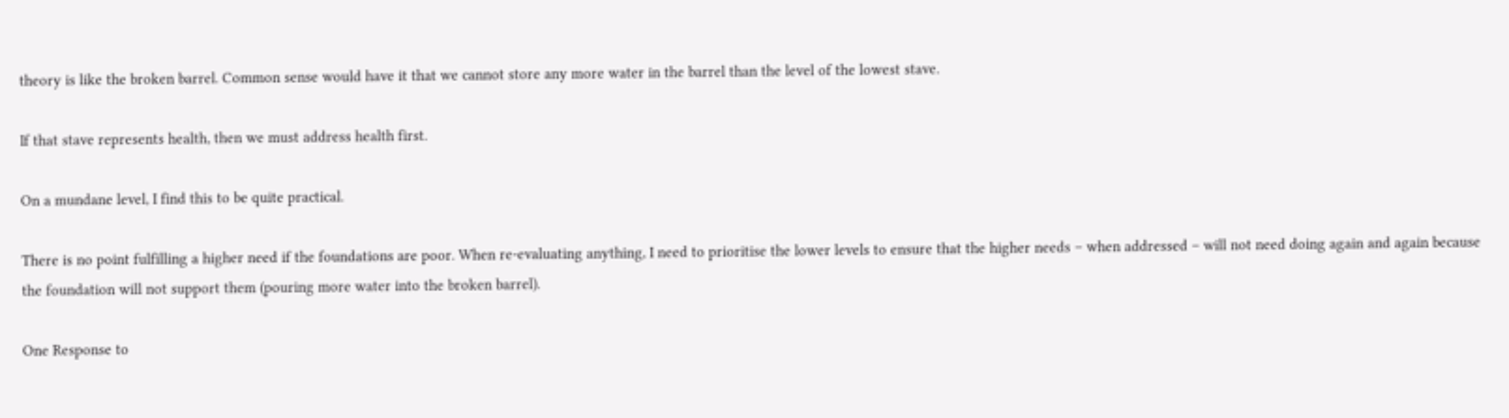theory is like the broken barrel. Common sense would have it that we cannot store any more water in the barrel than the level of the lowest stave.

If that stave represents health, then we must address health first.

On a mundane level, I find this to be quite practical.

There is no point fulfilling a higher need if the foundations are poor. When re-evaluating anything, I need to prioritise the lower levels to ensure that the higher needs – when addressed – will not need doing again and again because the foundation will not support them (pouring more water into the broken barrel).

One Response to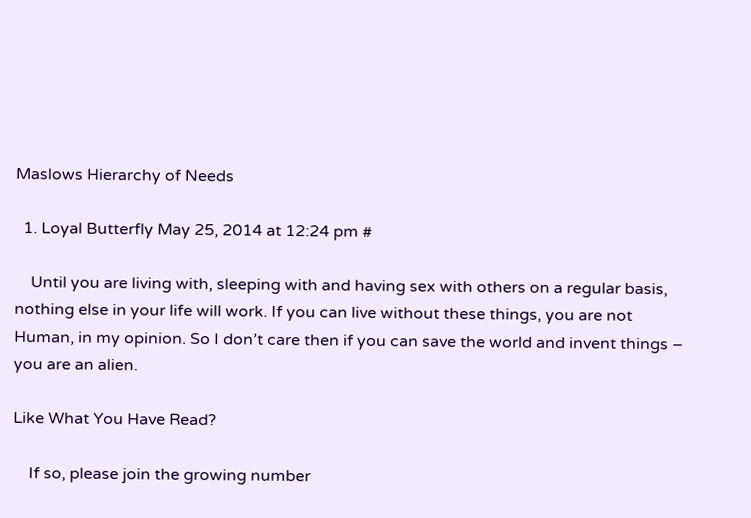Maslows Hierarchy of Needs

  1. Loyal Butterfly May 25, 2014 at 12:24 pm #

    Until you are living with, sleeping with and having sex with others on a regular basis, nothing else in your life will work. If you can live without these things, you are not Human, in my opinion. So I don’t care then if you can save the world and invent things – you are an alien.

Like What You Have Read?

    If so, please join the growing number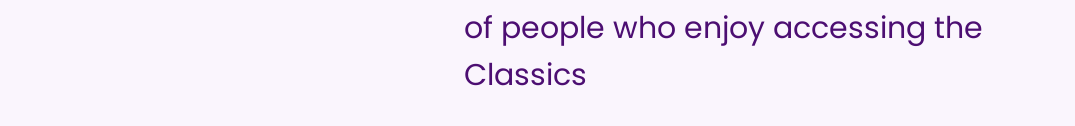of people who enjoy accessing the
Classics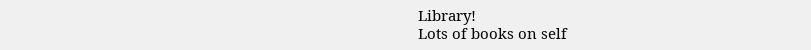Library!
Lots of books on self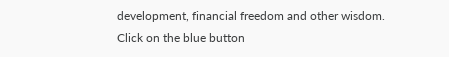development, financial freedom and other wisdom.
Click on the blue button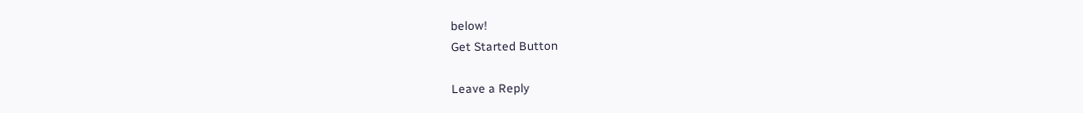below!
Get Started Button

Leave a Reply